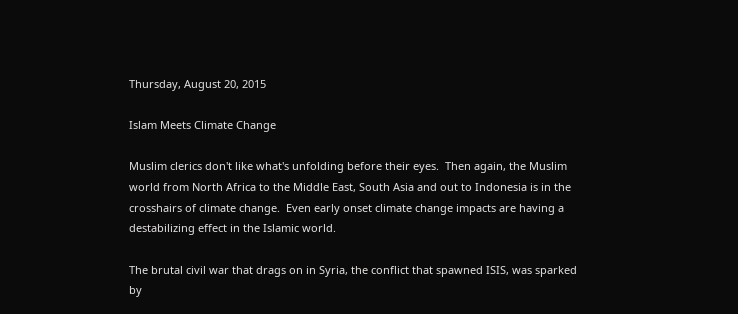Thursday, August 20, 2015

Islam Meets Climate Change

Muslim clerics don't like what's unfolding before their eyes.  Then again, the Muslim world from North Africa to the Middle East, South Asia and out to Indonesia is in the crosshairs of climate change.  Even early onset climate change impacts are having a destabilizing effect in the Islamic world.

The brutal civil war that drags on in Syria, the conflict that spawned ISIS, was sparked by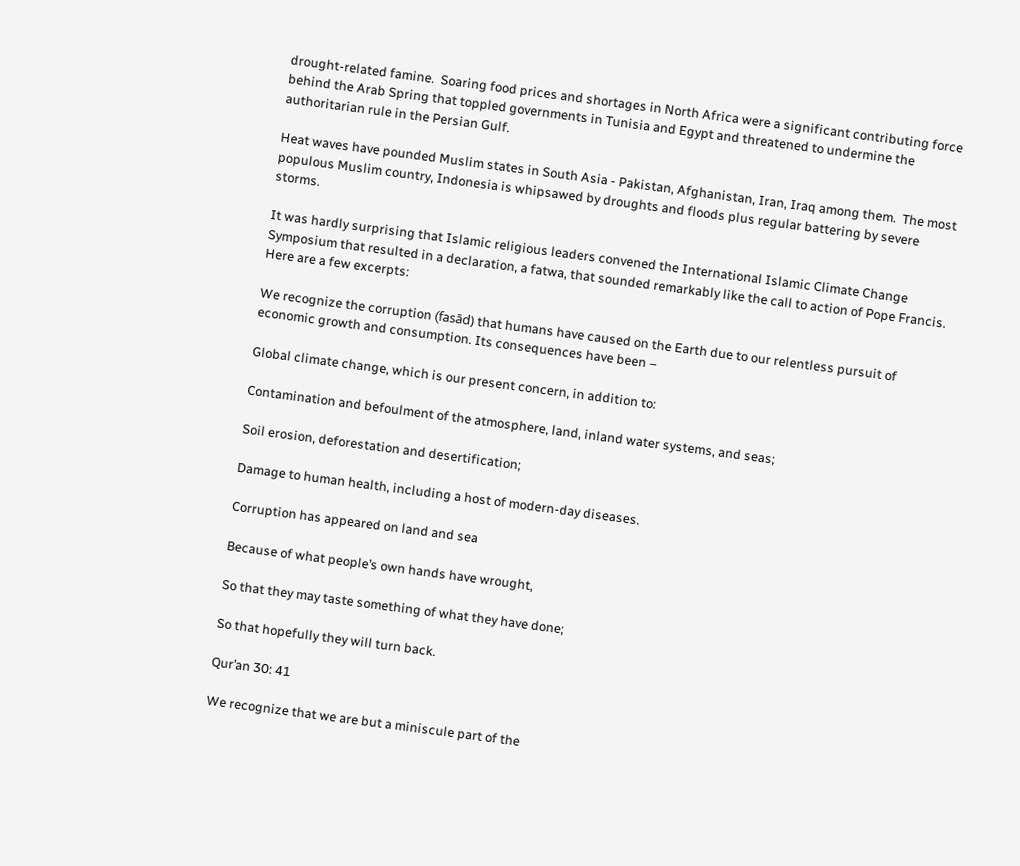drought-related famine.  Soaring food prices and shortages in North Africa were a significant contributing force behind the Arab Spring that toppled governments in Tunisia and Egypt and threatened to undermine the authoritarian rule in the Persian Gulf.

Heat waves have pounded Muslim states in South Asia - Pakistan, Afghanistan, Iran, Iraq among them.  The most populous Muslim country, Indonesia is whipsawed by droughts and floods plus regular battering by severe storms.

It was hardly surprising that Islamic religious leaders convened the International Islamic Climate Change Symposium that resulted in a declaration, a fatwa, that sounded remarkably like the call to action of Pope Francis.  Here are a few excerpts:

We recognize the corruption (fasād) that humans have caused on the Earth due to our relentless pursuit of economic growth and consumption. Its consequences have been –

Global climate change, which is our present concern, in addition to:

Contamination and befoulment of the atmosphere, land, inland water systems, and seas;

Soil erosion, deforestation and desertification;

Damage to human health, including a host of modern-day diseases.

Corruption has appeared on land and sea

Because of what people’s own hands have wrought,

So that they may taste something of what they have done;

So that hopefully they will turn back.

Qur’an 30: 41

We recognize that we are but a miniscule part of the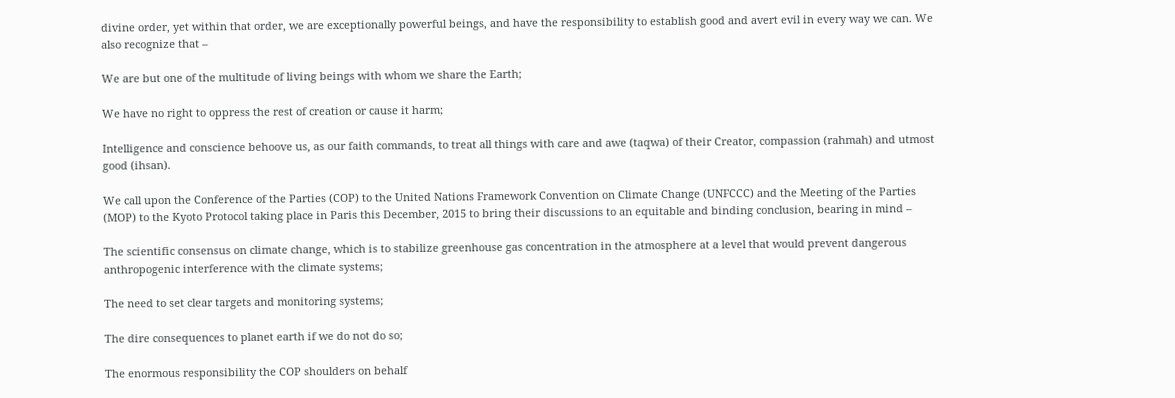divine order, yet within that order, we are exceptionally powerful beings, and have the responsibility to establish good and avert evil in every way we can. We also recognize that –

We are but one of the multitude of living beings with whom we share the Earth;

We have no right to oppress the rest of creation or cause it harm;

Intelligence and conscience behoove us, as our faith commands, to treat all things with care and awe (taqwa) of their Creator, compassion (rahmah) and utmost good (ihsan).

We call upon the Conference of the Parties (COP) to the United Nations Framework Convention on Climate Change (UNFCCC) and the Meeting of the Parties (MOP) to the Kyoto Protocol taking place in Paris this December, 2015 to bring their discussions to an equitable and binding conclusion, bearing in mind –

The scientific consensus on climate change, which is to stabilize greenhouse gas concentration in the atmosphere at a level that would prevent dangerous anthropogenic interference with the climate systems;

The need to set clear targets and monitoring systems;

The dire consequences to planet earth if we do not do so;

The enormous responsibility the COP shoulders on behalf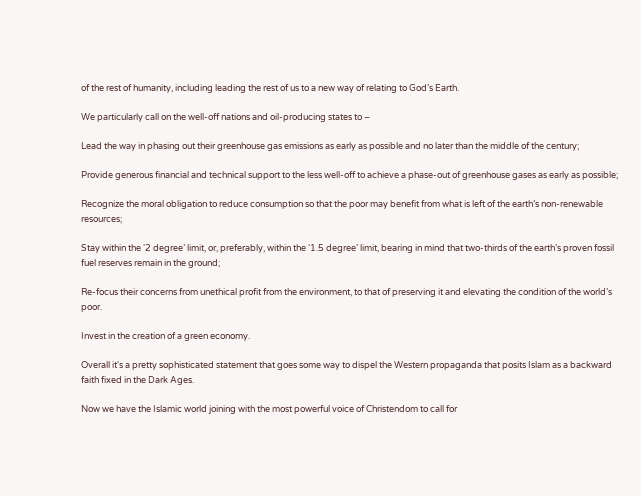of the rest of humanity, including leading the rest of us to a new way of relating to God’s Earth.

We particularly call on the well-off nations and oil-producing states to –

Lead the way in phasing out their greenhouse gas emissions as early as possible and no later than the middle of the century;

Provide generous financial and technical support to the less well-off to achieve a phase-out of greenhouse gases as early as possible;

Recognize the moral obligation to reduce consumption so that the poor may benefit from what is left of the earth’s non-renewable resources;

Stay within the ‘2 degree’ limit, or, preferably, within the ‘1.5 degree’ limit, bearing in mind that two-thirds of the earth’s proven fossil fuel reserves remain in the ground;

Re-focus their concerns from unethical profit from the environment, to that of preserving it and elevating the condition of the world’s poor.

Invest in the creation of a green economy.

Overall it's a pretty sophisticated statement that goes some way to dispel the Western propaganda that posits Islam as a backward faith fixed in the Dark Ages.

Now we have the Islamic world joining with the most powerful voice of Christendom to call for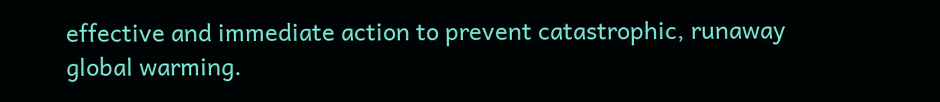effective and immediate action to prevent catastrophic, runaway global warming.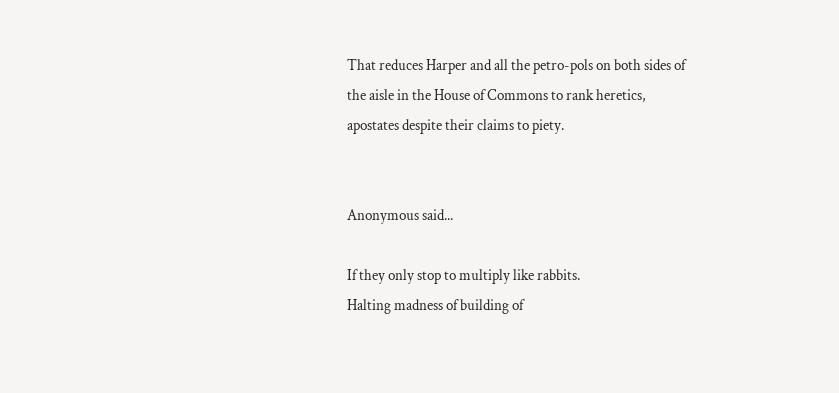That reduces Harper and all the petro-pols on both sides of the aisle in the House of Commons to rank heretics, apostates despite their claims to piety.


Anonymous said...

If they only stop to multiply like rabbits.
Halting madness of building of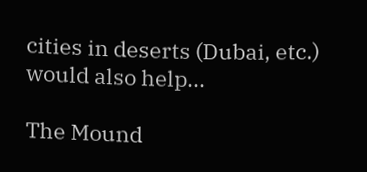cities in deserts (Dubai, etc.) would also help...

The Mound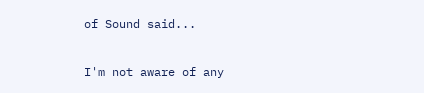of Sound said...

I'm not aware of any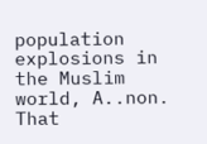population explosions in the Muslim world, A..non. That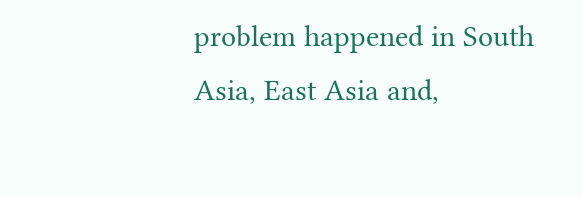problem happened in South Asia, East Asia and,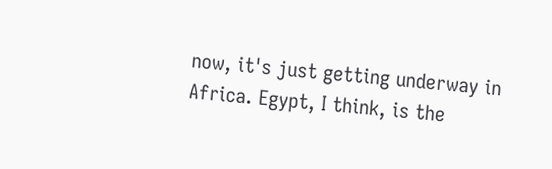now, it's just getting underway in Africa. Egypt, I think, is the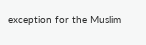exception for the Muslim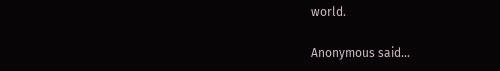world.

Anonymous said...